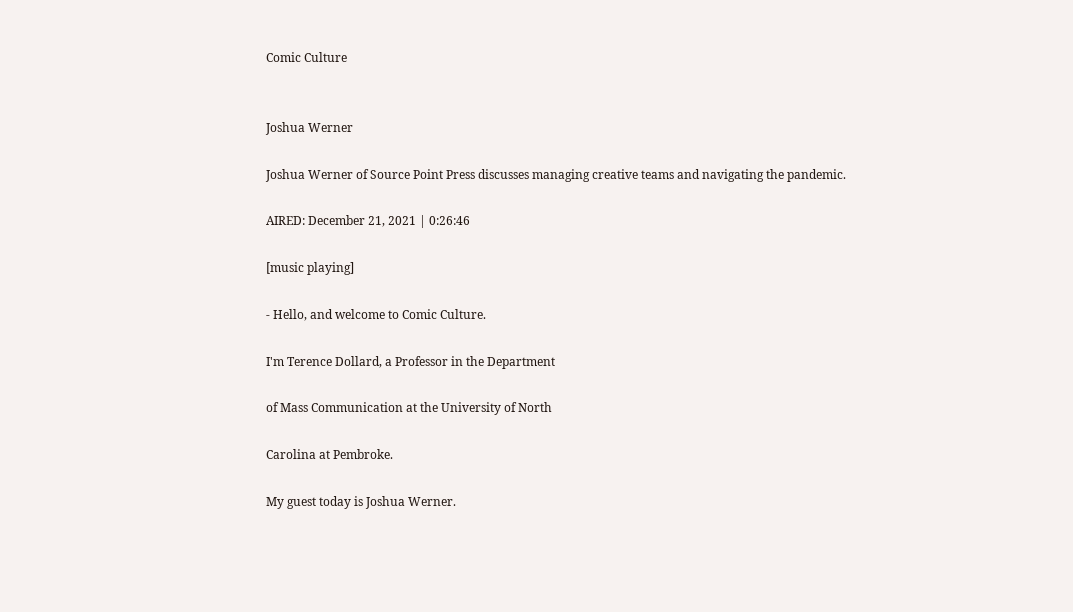Comic Culture


Joshua Werner

Joshua Werner of Source Point Press discusses managing creative teams and navigating the pandemic.

AIRED: December 21, 2021 | 0:26:46

[music playing]

- Hello, and welcome to Comic Culture.

I'm Terence Dollard, a Professor in the Department

of Mass Communication at the University of North

Carolina at Pembroke.

My guest today is Joshua Werner.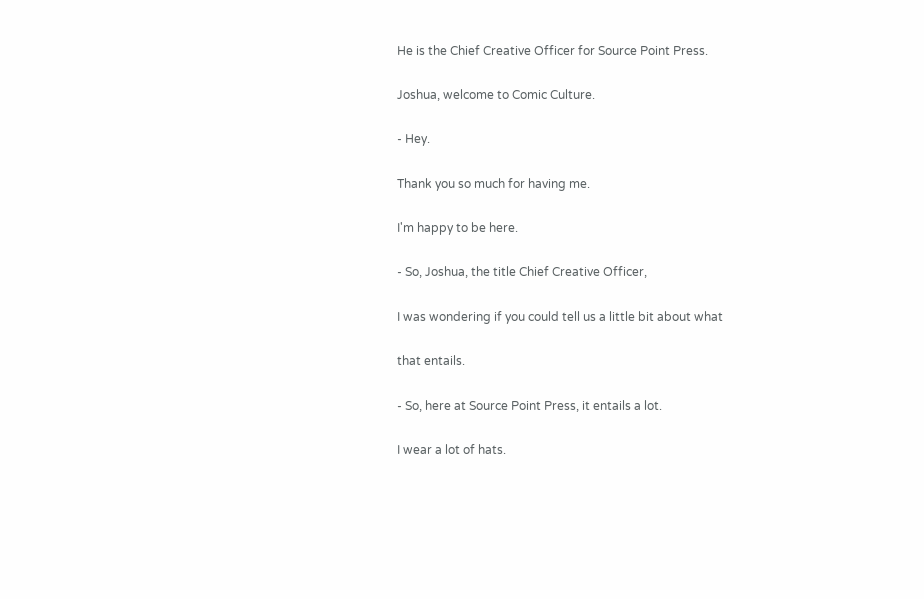He is the Chief Creative Officer for Source Point Press.

Joshua, welcome to Comic Culture.

- Hey.

Thank you so much for having me.

I'm happy to be here.

- So, Joshua, the title Chief Creative Officer,

I was wondering if you could tell us a little bit about what

that entails.

- So, here at Source Point Press, it entails a lot.

I wear a lot of hats.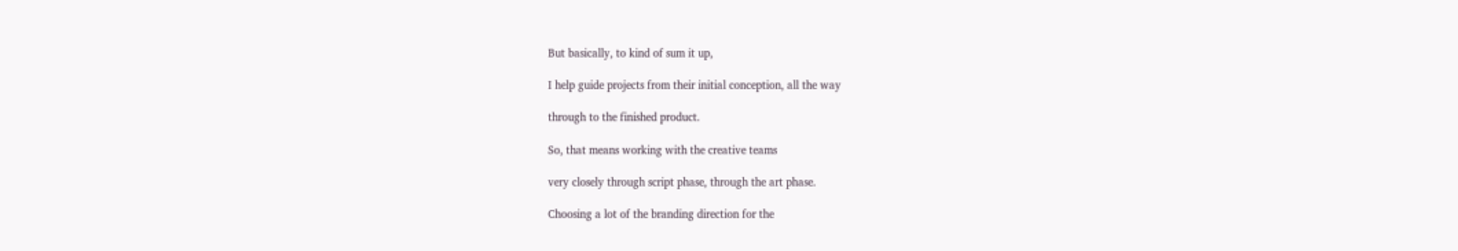But basically, to kind of sum it up,

I help guide projects from their initial conception, all the way

through to the finished product.

So, that means working with the creative teams

very closely through script phase, through the art phase.

Choosing a lot of the branding direction for the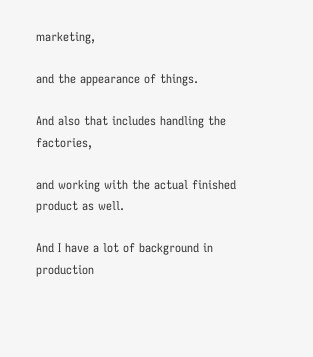marketing,

and the appearance of things.

And also that includes handling the factories,

and working with the actual finished product as well.

And I have a lot of background in production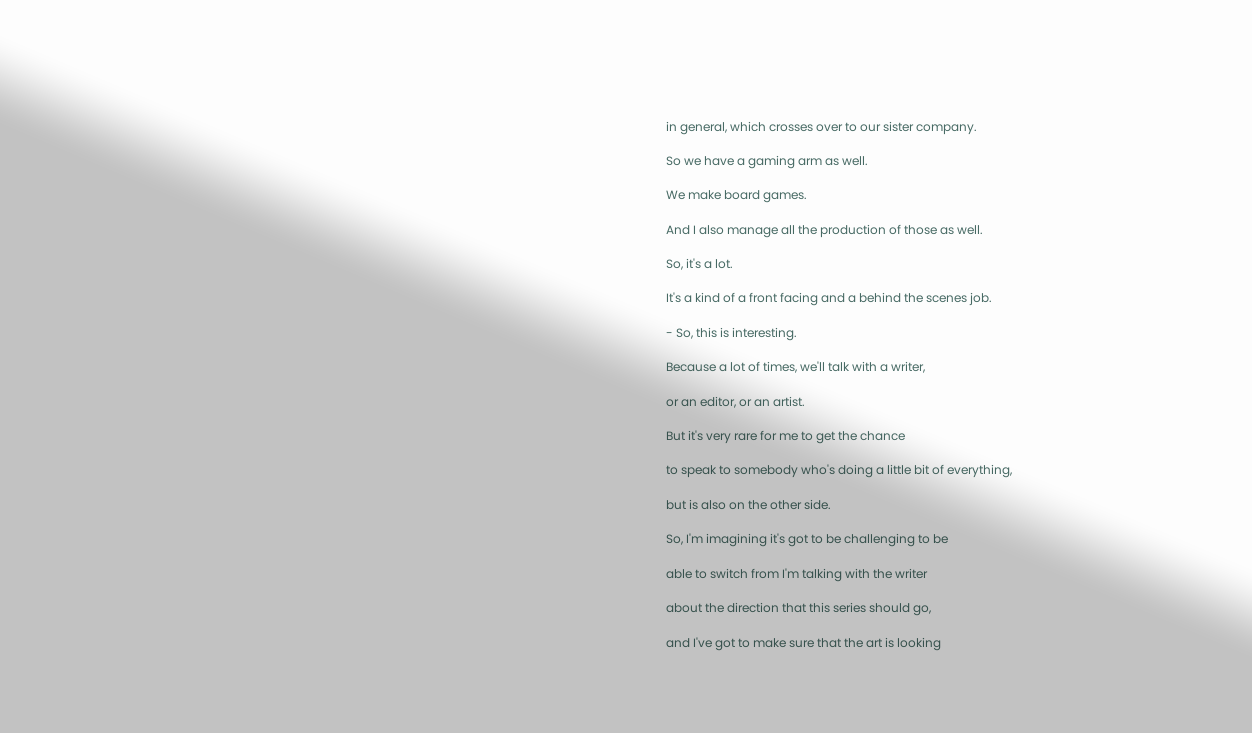in general, which crosses over to our sister company.

So we have a gaming arm as well.

We make board games.

And I also manage all the production of those as well.

So, it's a lot.

It's a kind of a front facing and a behind the scenes job.

- So, this is interesting.

Because a lot of times, we'll talk with a writer,

or an editor, or an artist.

But it's very rare for me to get the chance

to speak to somebody who's doing a little bit of everything,

but is also on the other side.

So, I'm imagining it's got to be challenging to be

able to switch from I'm talking with the writer

about the direction that this series should go,

and I've got to make sure that the art is looking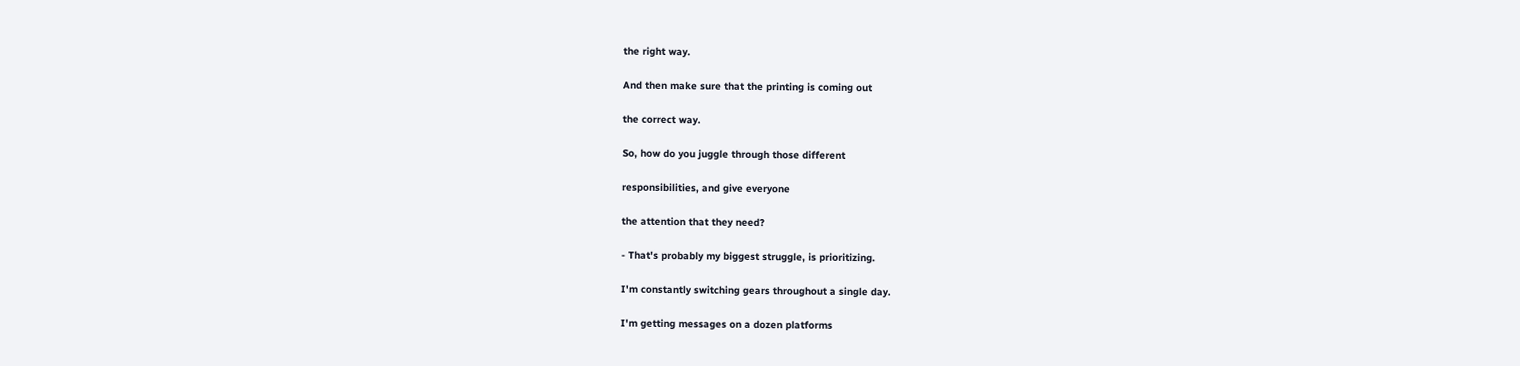the right way.

And then make sure that the printing is coming out

the correct way.

So, how do you juggle through those different

responsibilities, and give everyone

the attention that they need?

- That's probably my biggest struggle, is prioritizing.

I'm constantly switching gears throughout a single day.

I'm getting messages on a dozen platforms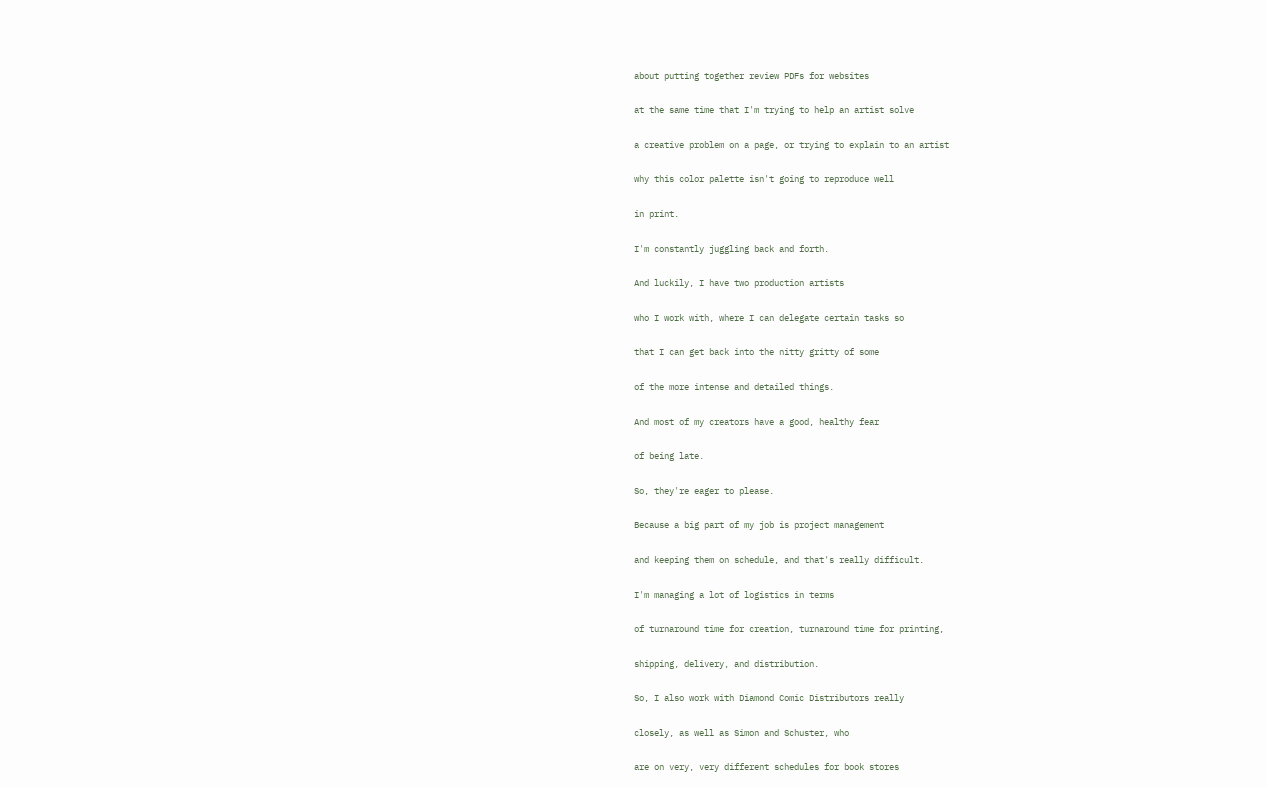about putting together review PDFs for websites

at the same time that I'm trying to help an artist solve

a creative problem on a page, or trying to explain to an artist

why this color palette isn't going to reproduce well

in print.

I'm constantly juggling back and forth.

And luckily, I have two production artists

who I work with, where I can delegate certain tasks so

that I can get back into the nitty gritty of some

of the more intense and detailed things.

And most of my creators have a good, healthy fear

of being late.

So, they're eager to please.

Because a big part of my job is project management

and keeping them on schedule, and that's really difficult.

I'm managing a lot of logistics in terms

of turnaround time for creation, turnaround time for printing,

shipping, delivery, and distribution.

So, I also work with Diamond Comic Distributors really

closely, as well as Simon and Schuster, who

are on very, very different schedules for book stores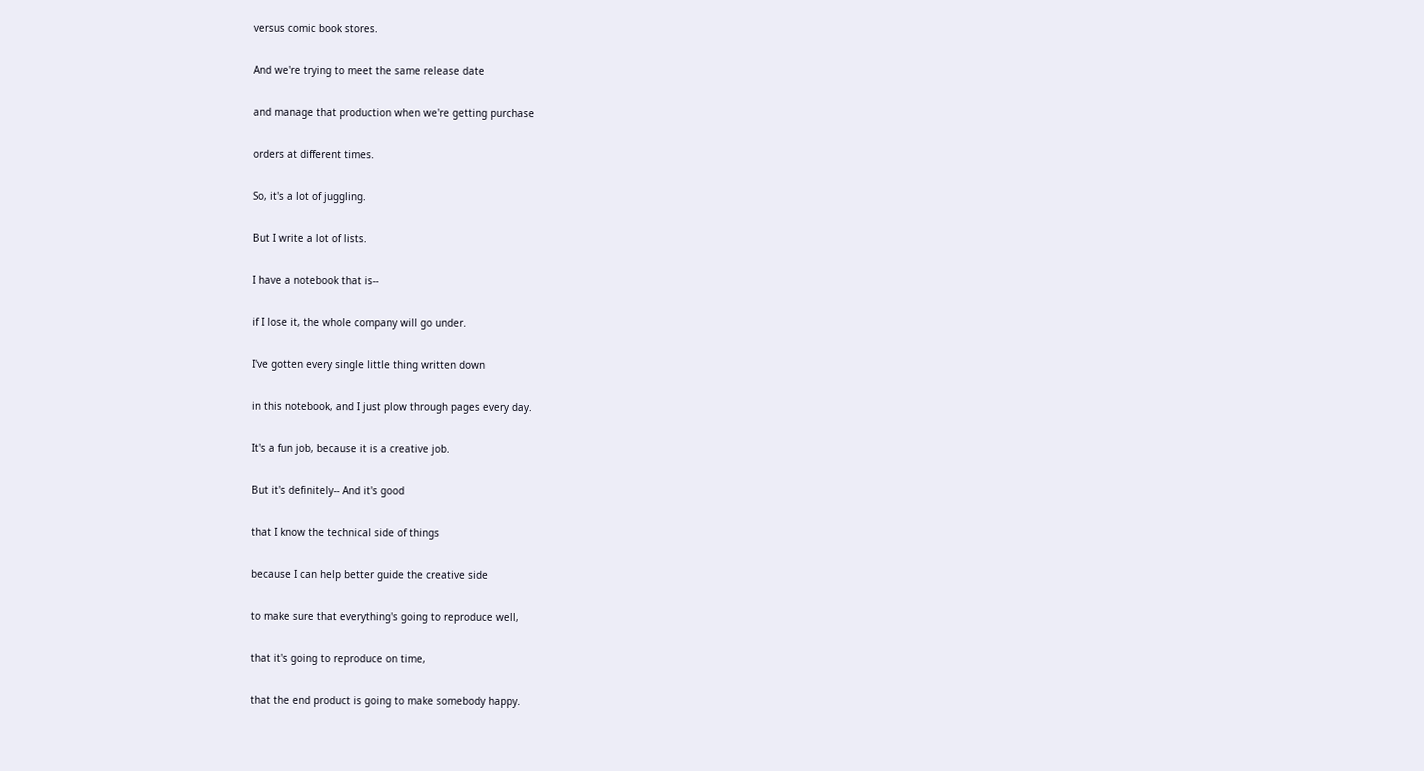versus comic book stores.

And we're trying to meet the same release date

and manage that production when we're getting purchase

orders at different times.

So, it's a lot of juggling.

But I write a lot of lists.

I have a notebook that is--

if I lose it, the whole company will go under.

I've gotten every single little thing written down

in this notebook, and I just plow through pages every day.

It's a fun job, because it is a creative job.

But it's definitely-- And it's good

that I know the technical side of things

because I can help better guide the creative side

to make sure that everything's going to reproduce well,

that it's going to reproduce on time,

that the end product is going to make somebody happy.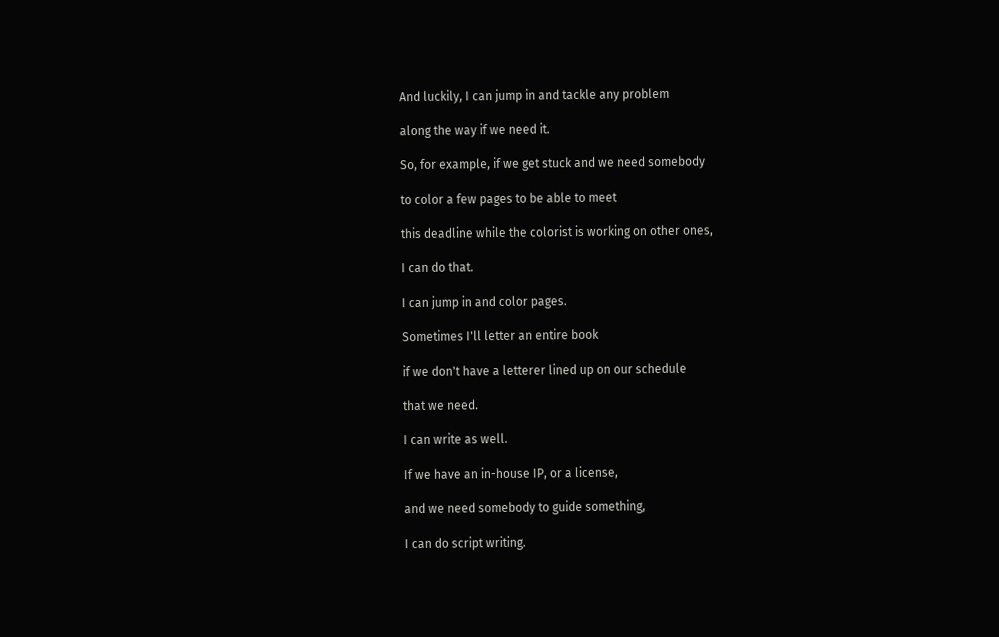And luckily, I can jump in and tackle any problem

along the way if we need it.

So, for example, if we get stuck and we need somebody

to color a few pages to be able to meet

this deadline while the colorist is working on other ones,

I can do that.

I can jump in and color pages.

Sometimes I'll letter an entire book

if we don't have a letterer lined up on our schedule

that we need.

I can write as well.

If we have an in-house IP, or a license,

and we need somebody to guide something,

I can do script writing.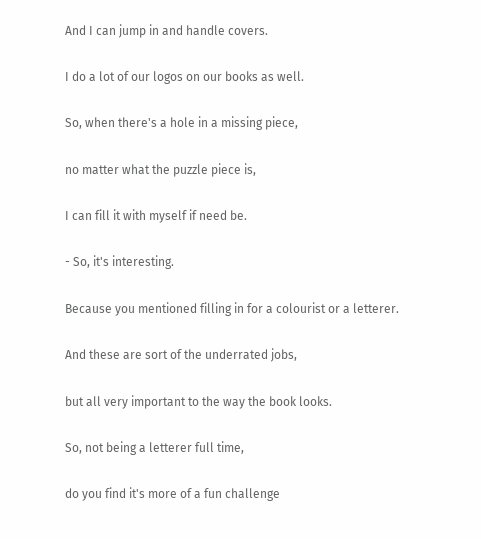And I can jump in and handle covers.

I do a lot of our logos on our books as well.

So, when there's a hole in a missing piece,

no matter what the puzzle piece is,

I can fill it with myself if need be.

- So, it's interesting.

Because you mentioned filling in for a colourist or a letterer.

And these are sort of the underrated jobs,

but all very important to the way the book looks.

So, not being a letterer full time,

do you find it's more of a fun challenge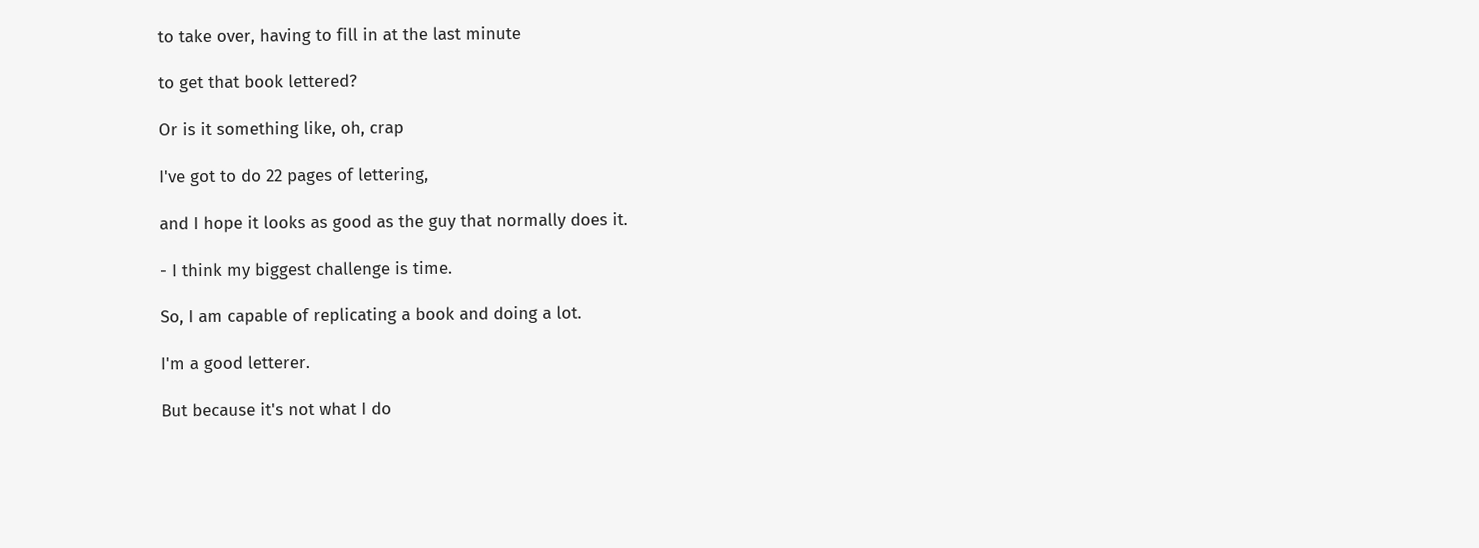to take over, having to fill in at the last minute

to get that book lettered?

Or is it something like, oh, crap

I've got to do 22 pages of lettering,

and I hope it looks as good as the guy that normally does it.

- I think my biggest challenge is time.

So, I am capable of replicating a book and doing a lot.

I'm a good letterer.

But because it's not what I do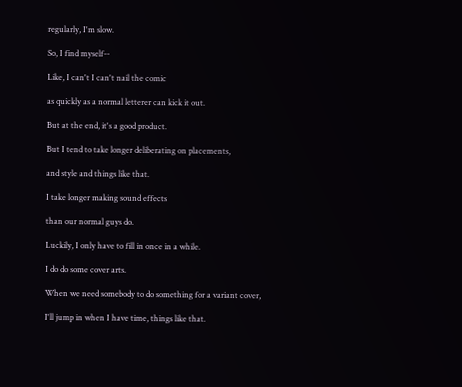regularly, I'm slow.

So, I find myself--

Like, I can't I can't nail the comic

as quickly as a normal letterer can kick it out.

But at the end, it's a good product.

But I tend to take longer deliberating on placements,

and style and things like that.

I take longer making sound effects

than our normal guys do.

Luckily, I only have to fill in once in a while.

I do do some cover arts.

When we need somebody to do something for a variant cover,

I'll jump in when I have time, things like that.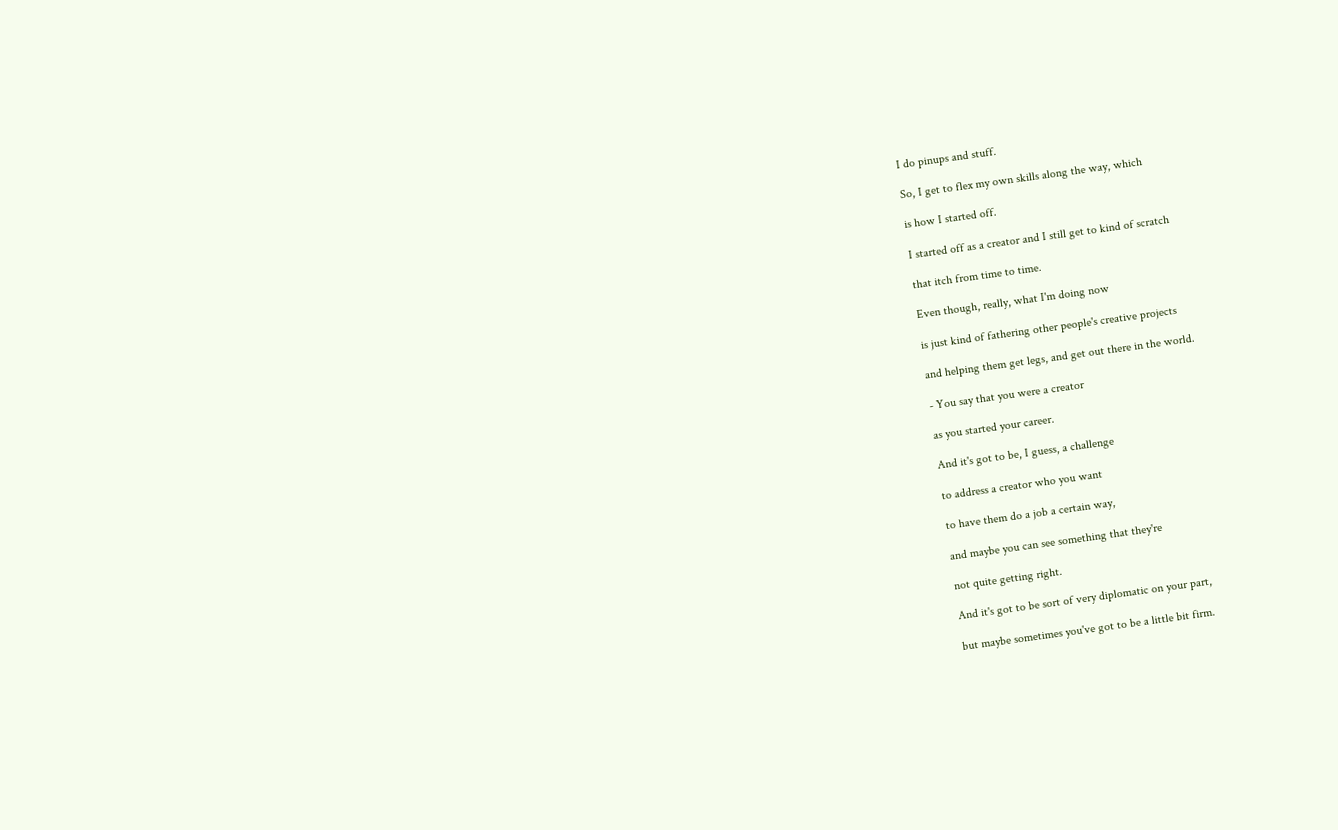I do pinups and stuff.

So, I get to flex my own skills along the way, which

is how I started off.

I started off as a creator and I still get to kind of scratch

that itch from time to time.

Even though, really, what I'm doing now

is just kind of fathering other people's creative projects

and helping them get legs, and get out there in the world.

- You say that you were a creator

as you started your career.

And it's got to be, I guess, a challenge

to address a creator who you want

to have them do a job a certain way,

and maybe you can see something that they're

not quite getting right.

And it's got to be sort of very diplomatic on your part,

but maybe sometimes you've got to be a little bit firm.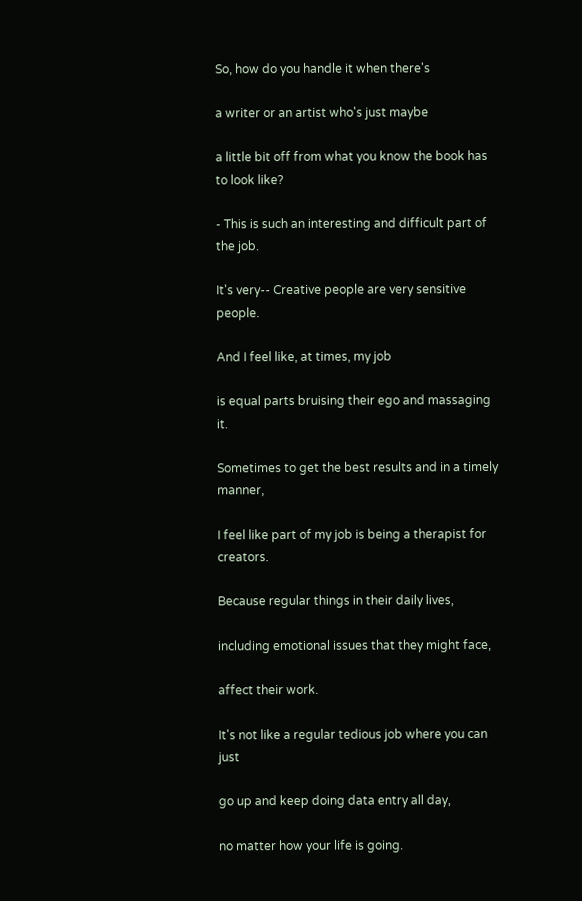So, how do you handle it when there's

a writer or an artist who's just maybe

a little bit off from what you know the book has to look like?

- This is such an interesting and difficult part of the job.

It's very-- Creative people are very sensitive people.

And I feel like, at times, my job

is equal parts bruising their ego and massaging it.

Sometimes to get the best results and in a timely manner,

I feel like part of my job is being a therapist for creators.

Because regular things in their daily lives,

including emotional issues that they might face,

affect their work.

It's not like a regular tedious job where you can just

go up and keep doing data entry all day,

no matter how your life is going.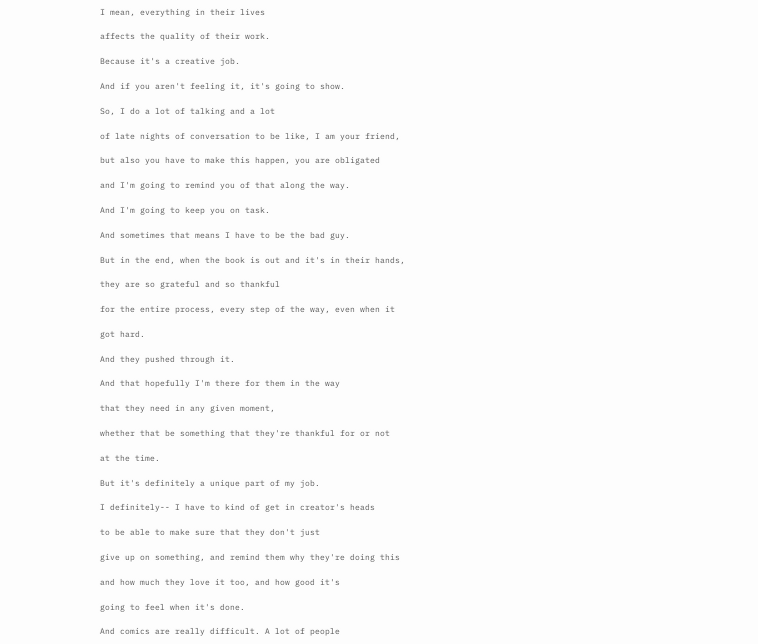I mean, everything in their lives

affects the quality of their work.

Because it's a creative job.

And if you aren't feeling it, it's going to show.

So, I do a lot of talking and a lot

of late nights of conversation to be like, I am your friend,

but also you have to make this happen, you are obligated

and I'm going to remind you of that along the way.

And I'm going to keep you on task.

And sometimes that means I have to be the bad guy.

But in the end, when the book is out and it's in their hands,

they are so grateful and so thankful

for the entire process, every step of the way, even when it

got hard.

And they pushed through it.

And that hopefully I'm there for them in the way

that they need in any given moment,

whether that be something that they're thankful for or not

at the time.

But it's definitely a unique part of my job.

I definitely-- I have to kind of get in creator's heads

to be able to make sure that they don't just

give up on something, and remind them why they're doing this

and how much they love it too, and how good it's

going to feel when it's done.

And comics are really difficult. A lot of people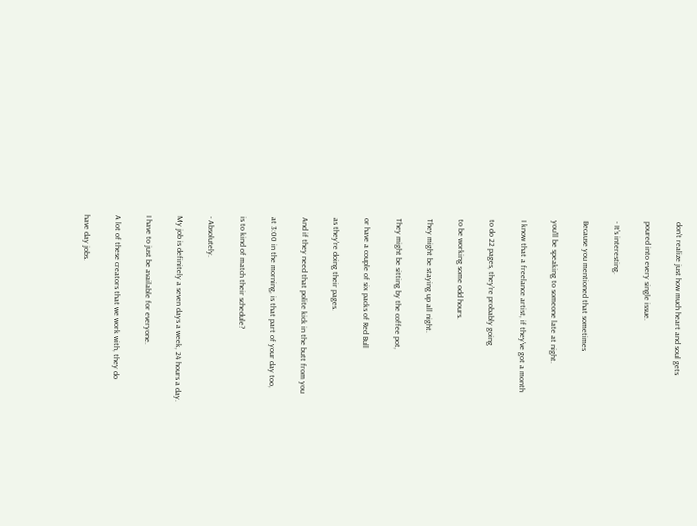don't realize just how much heart and soul gets

poured into every single issue.

- It's interesting.

Because you mentioned that sometimes

you'll be speaking to someone late at night.

I know that a freelance artist, if they've got a month

to do 22 pages, they're probably going

to be working some odd hours.

They might be staying up all night.

They might be sitting by the coffee pot,

or have a couple of six packs of Red Bull

as they're doing their pages.

And if they need that polite kick in the butt from you

at 3:00 in the morning, is that part of your day too,

is to kind of match their schedule?

- Absolutely.

My job is definitely a seven days a week, 24 hours a day.

I have to just be available for everyone.

A lot of these creators that we work with, they do

have day jobs.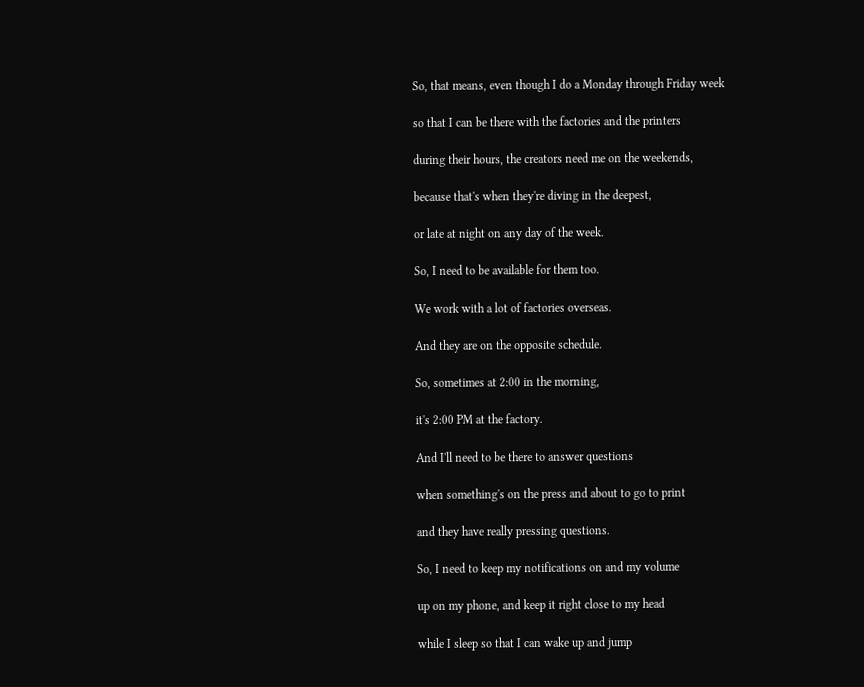So, that means, even though I do a Monday through Friday week

so that I can be there with the factories and the printers

during their hours, the creators need me on the weekends,

because that's when they're diving in the deepest,

or late at night on any day of the week.

So, I need to be available for them too.

We work with a lot of factories overseas.

And they are on the opposite schedule.

So, sometimes at 2:00 in the morning,

it's 2:00 PM at the factory.

And I'll need to be there to answer questions

when something's on the press and about to go to print

and they have really pressing questions.

So, I need to keep my notifications on and my volume

up on my phone, and keep it right close to my head

while I sleep so that I can wake up and jump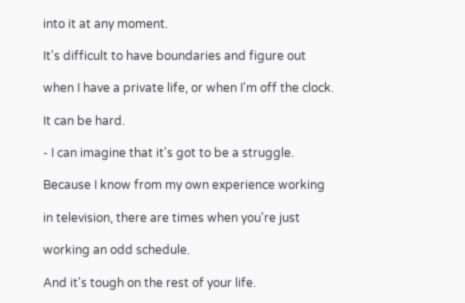into it at any moment.

It's difficult to have boundaries and figure out

when I have a private life, or when I'm off the clock.

It can be hard.

- I can imagine that it's got to be a struggle.

Because I know from my own experience working

in television, there are times when you're just

working an odd schedule.

And it's tough on the rest of your life.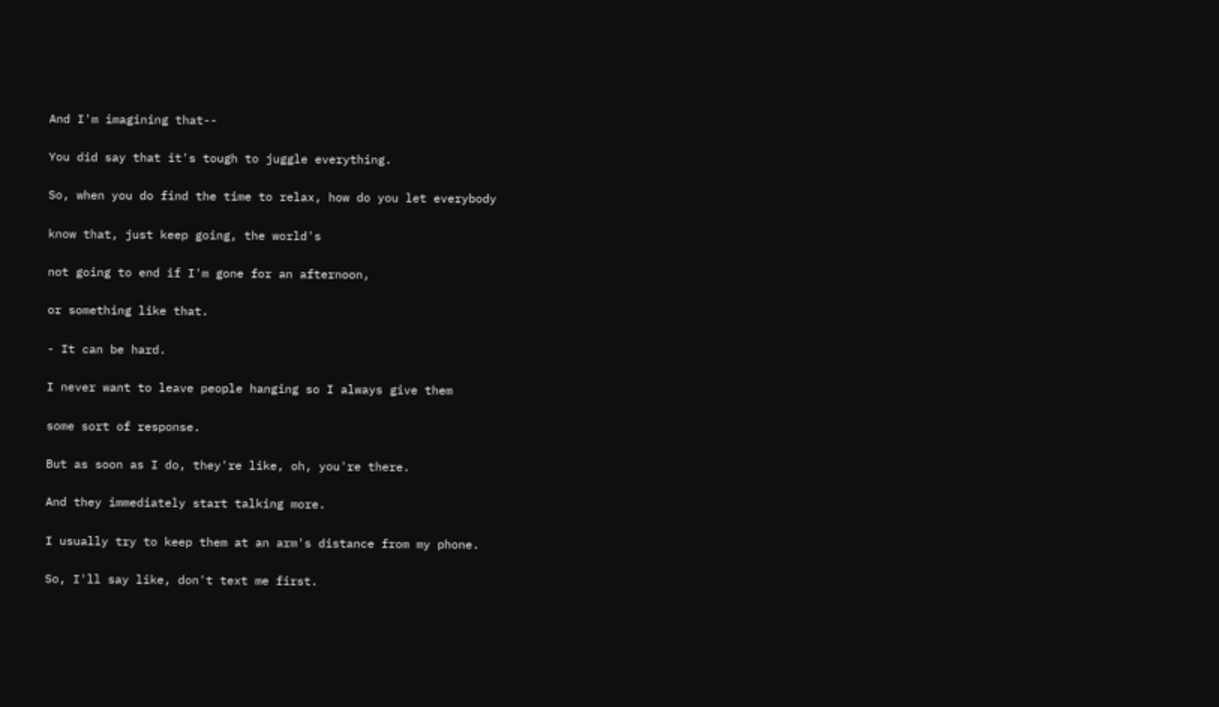And I'm imagining that--

You did say that it's tough to juggle everything.

So, when you do find the time to relax, how do you let everybody

know that, just keep going, the world's

not going to end if I'm gone for an afternoon,

or something like that.

- It can be hard.

I never want to leave people hanging so I always give them

some sort of response.

But as soon as I do, they're like, oh, you're there.

And they immediately start talking more.

I usually try to keep them at an arm's distance from my phone.

So, I'll say like, don't text me first.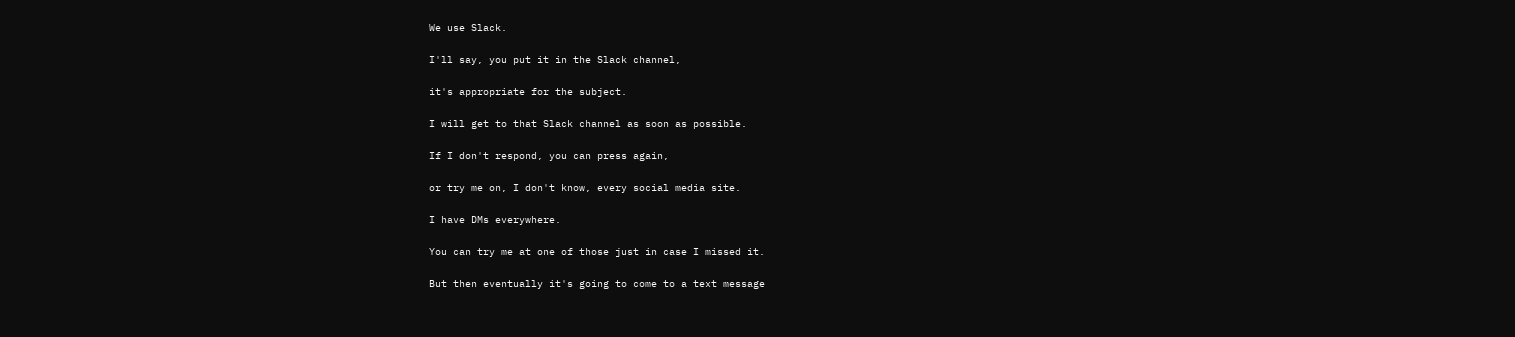We use Slack.

I'll say, you put it in the Slack channel,

it's appropriate for the subject.

I will get to that Slack channel as soon as possible.

If I don't respond, you can press again,

or try me on, I don't know, every social media site.

I have DMs everywhere.

You can try me at one of those just in case I missed it.

But then eventually it's going to come to a text message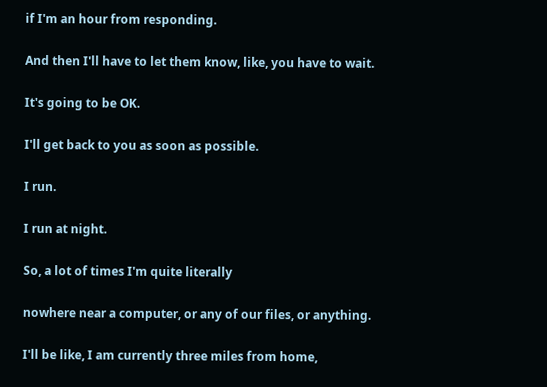if I'm an hour from responding.

And then I'll have to let them know, like, you have to wait.

It's going to be OK.

I'll get back to you as soon as possible.

I run.

I run at night.

So, a lot of times I'm quite literally

nowhere near a computer, or any of our files, or anything.

I'll be like, I am currently three miles from home,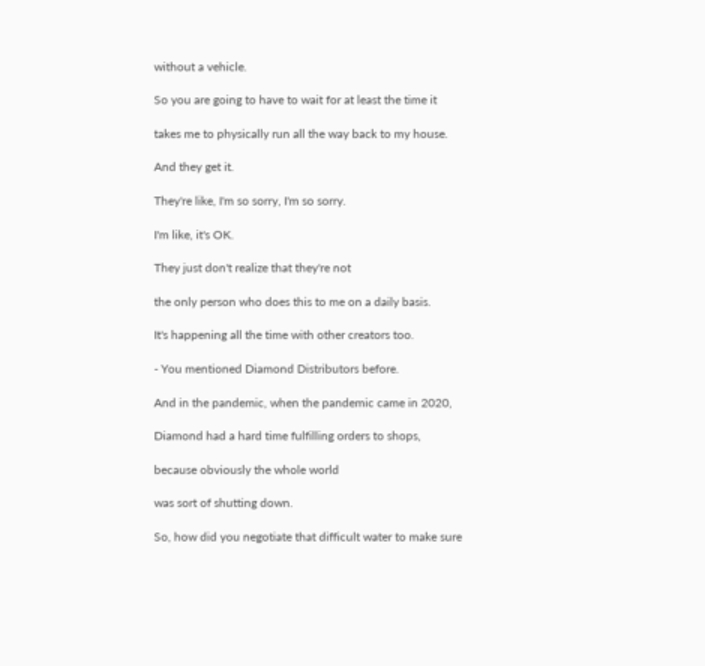without a vehicle.

So you are going to have to wait for at least the time it

takes me to physically run all the way back to my house.

And they get it.

They're like, I'm so sorry, I'm so sorry.

I'm like, it's OK.

They just don't realize that they're not

the only person who does this to me on a daily basis.

It's happening all the time with other creators too.

- You mentioned Diamond Distributors before.

And in the pandemic, when the pandemic came in 2020,

Diamond had a hard time fulfilling orders to shops,

because obviously the whole world

was sort of shutting down.

So, how did you negotiate that difficult water to make sure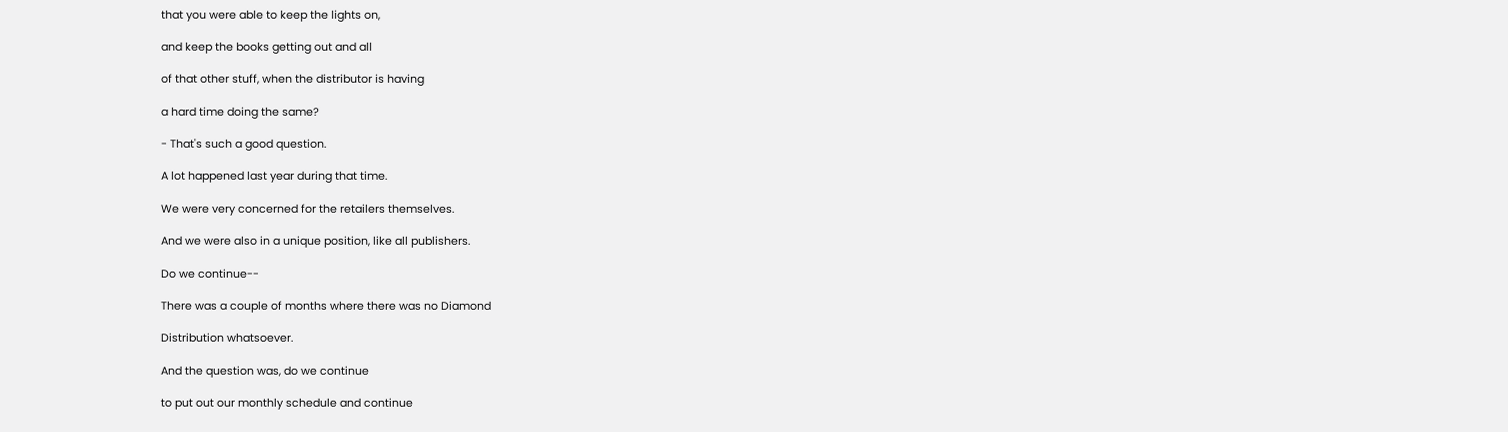that you were able to keep the lights on,

and keep the books getting out and all

of that other stuff, when the distributor is having

a hard time doing the same?

- That's such a good question.

A lot happened last year during that time.

We were very concerned for the retailers themselves.

And we were also in a unique position, like all publishers.

Do we continue--

There was a couple of months where there was no Diamond

Distribution whatsoever.

And the question was, do we continue

to put out our monthly schedule and continue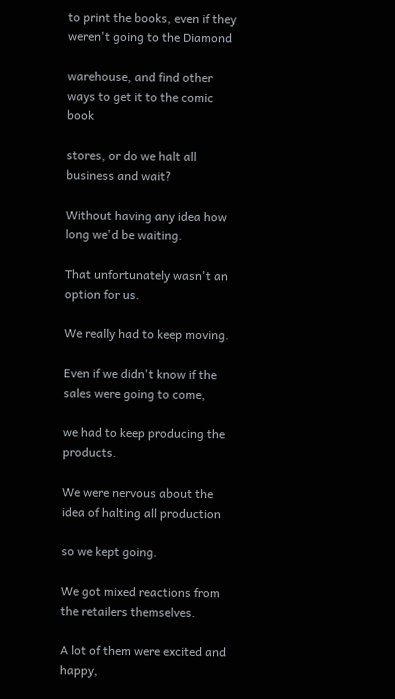to print the books, even if they weren't going to the Diamond

warehouse, and find other ways to get it to the comic book

stores, or do we halt all business and wait?

Without having any idea how long we'd be waiting.

That unfortunately wasn't an option for us.

We really had to keep moving.

Even if we didn't know if the sales were going to come,

we had to keep producing the products.

We were nervous about the idea of halting all production

so we kept going.

We got mixed reactions from the retailers themselves.

A lot of them were excited and happy,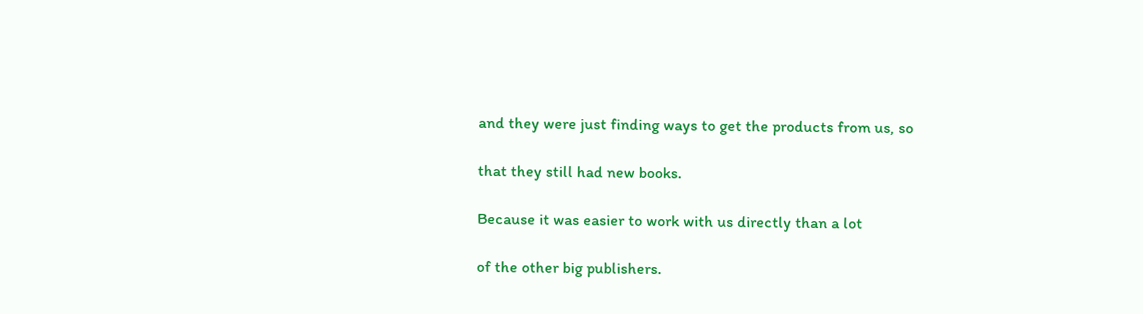and they were just finding ways to get the products from us, so

that they still had new books.

Because it was easier to work with us directly than a lot

of the other big publishers.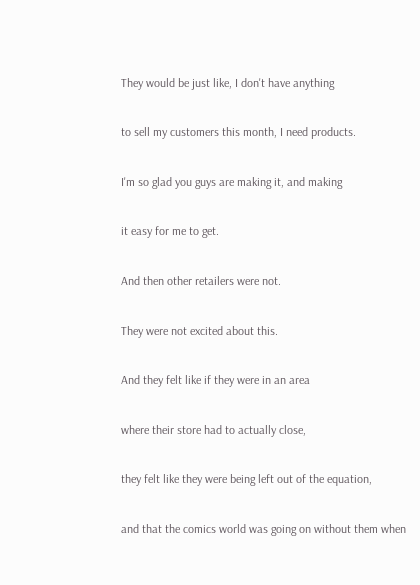They would be just like, I don't have anything

to sell my customers this month, I need products.

I'm so glad you guys are making it, and making

it easy for me to get.

And then other retailers were not.

They were not excited about this.

And they felt like if they were in an area

where their store had to actually close,

they felt like they were being left out of the equation,

and that the comics world was going on without them when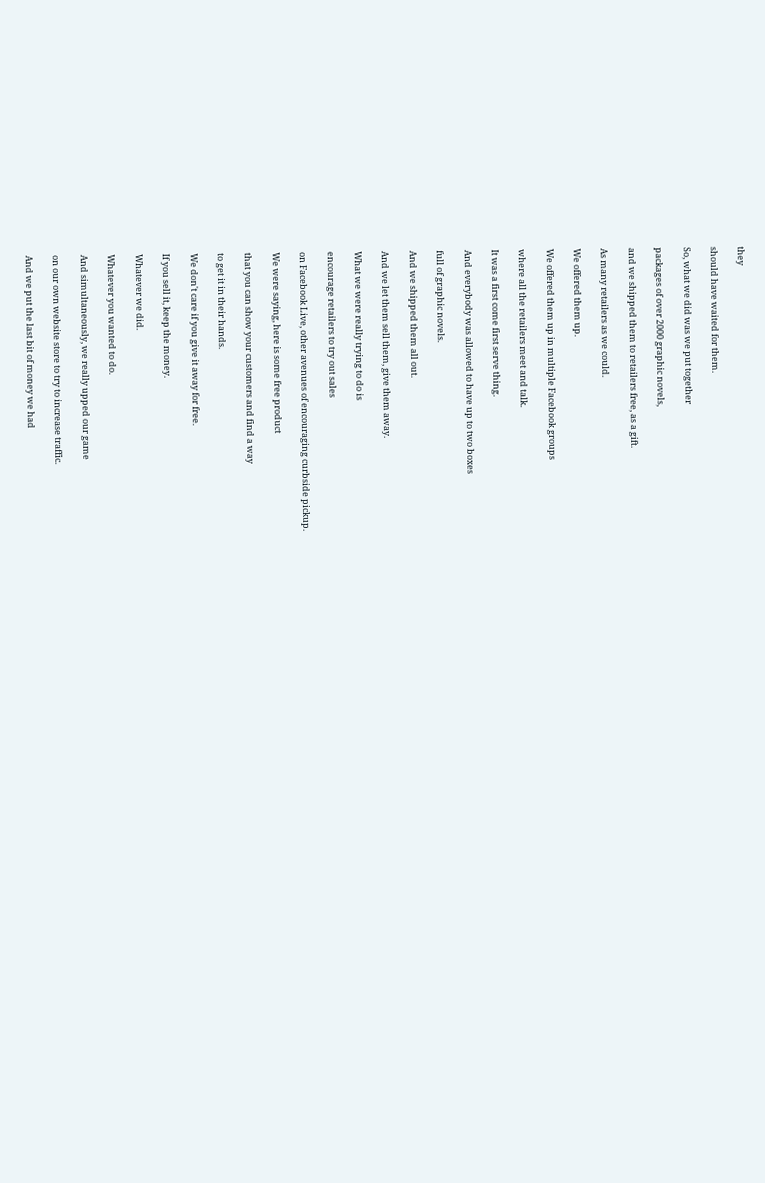they

should have waited for them.

So, what we did was we put together

packages of over 2000 graphic novels,

and we shipped them to retailers free, as a gift.

As many retailers as we could.

We offered them up.

We offered them up in multiple Facebook groups

where all the retailers meet and talk.

It was a first come first serve thing.

And everybody was allowed to have up to two boxes

full of graphic novels.

And we shipped them all out.

And we let them sell them, give them away.

What we were really trying to do is

encourage retailers to try out sales

on Facebook Live, other avenues of encouraging curbside pickup.

We were saying, here is some free product

that you can show your customers and find a way

to get it in their hands.

We don't care if you give it away for free.

If you sell it, keep the money.

Whatever we did.

Whatever you wanted to do.

And simultaneously, we really upped our game

on our own website store to try to increase traffic.

And we put the last bit of money we had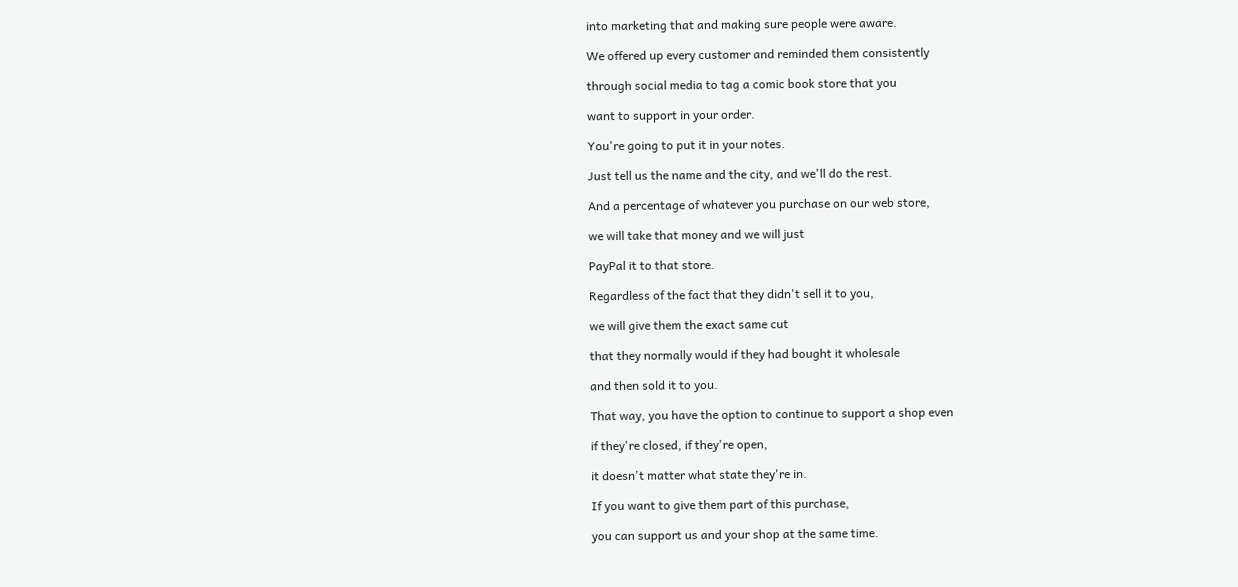into marketing that and making sure people were aware.

We offered up every customer and reminded them consistently

through social media to tag a comic book store that you

want to support in your order.

You're going to put it in your notes.

Just tell us the name and the city, and we'll do the rest.

And a percentage of whatever you purchase on our web store,

we will take that money and we will just

PayPal it to that store.

Regardless of the fact that they didn't sell it to you,

we will give them the exact same cut

that they normally would if they had bought it wholesale

and then sold it to you.

That way, you have the option to continue to support a shop even

if they're closed, if they're open,

it doesn't matter what state they're in.

If you want to give them part of this purchase,

you can support us and your shop at the same time.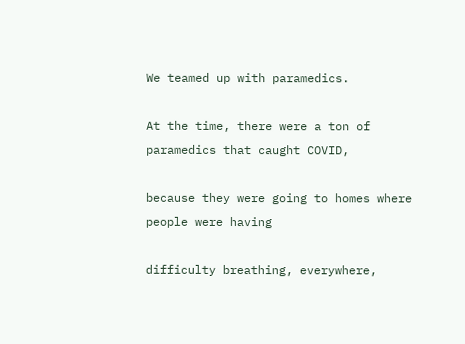We teamed up with paramedics.

At the time, there were a ton of paramedics that caught COVID,

because they were going to homes where people were having

difficulty breathing, everywhere,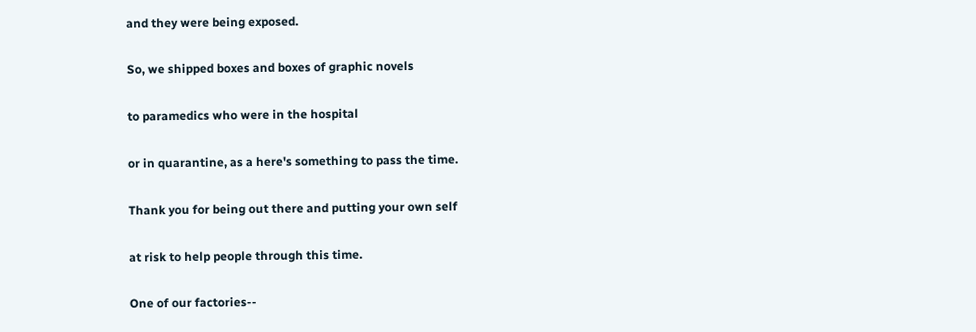and they were being exposed.

So, we shipped boxes and boxes of graphic novels

to paramedics who were in the hospital

or in quarantine, as a here's something to pass the time.

Thank you for being out there and putting your own self

at risk to help people through this time.

One of our factories--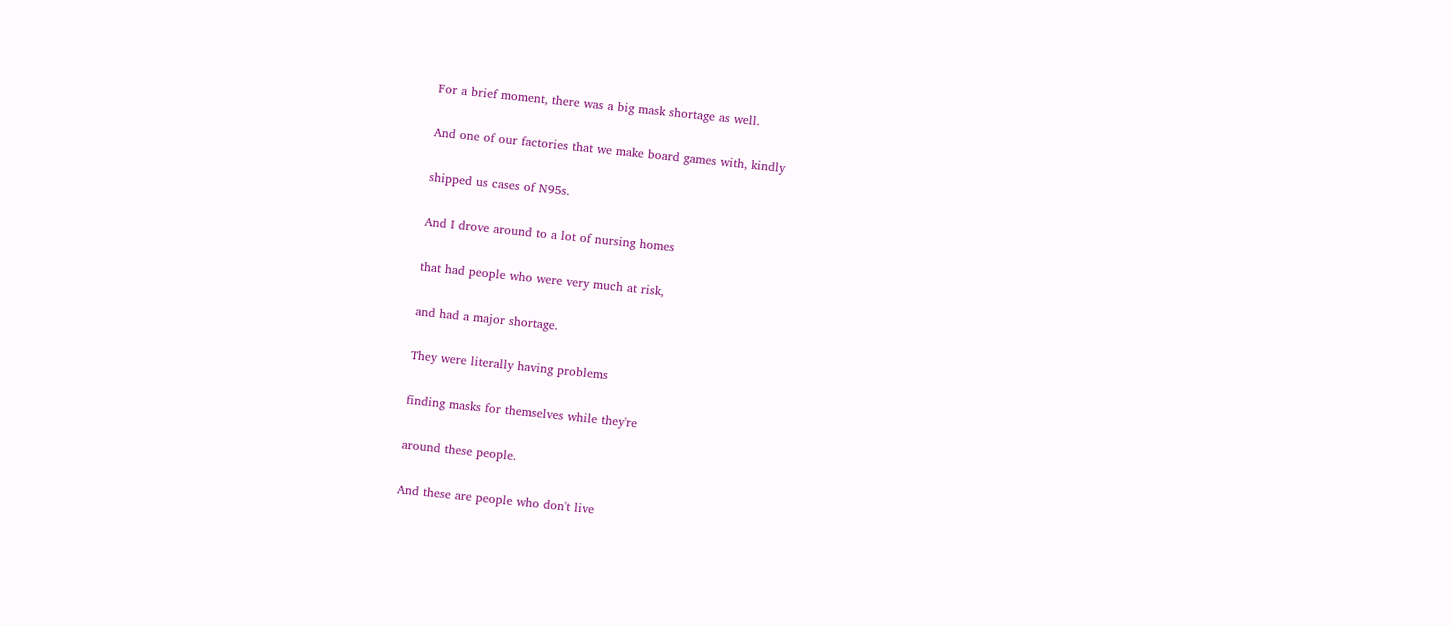For a brief moment, there was a big mask shortage as well.

And one of our factories that we make board games with, kindly

shipped us cases of N95s.

And I drove around to a lot of nursing homes

that had people who were very much at risk,

and had a major shortage.

They were literally having problems

finding masks for themselves while they're

around these people.

And these are people who don't live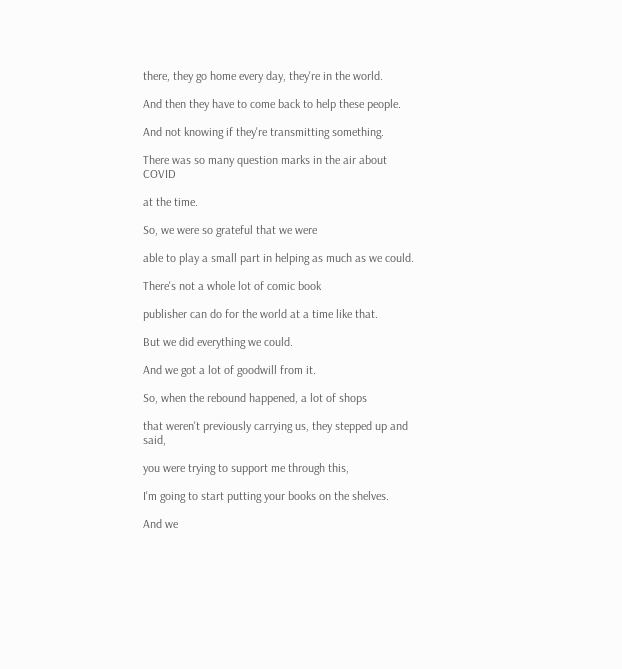there, they go home every day, they're in the world.

And then they have to come back to help these people.

And not knowing if they're transmitting something.

There was so many question marks in the air about COVID

at the time.

So, we were so grateful that we were

able to play a small part in helping as much as we could.

There's not a whole lot of comic book

publisher can do for the world at a time like that.

But we did everything we could.

And we got a lot of goodwill from it.

So, when the rebound happened, a lot of shops

that weren't previously carrying us, they stepped up and said,

you were trying to support me through this,

I'm going to start putting your books on the shelves.

And we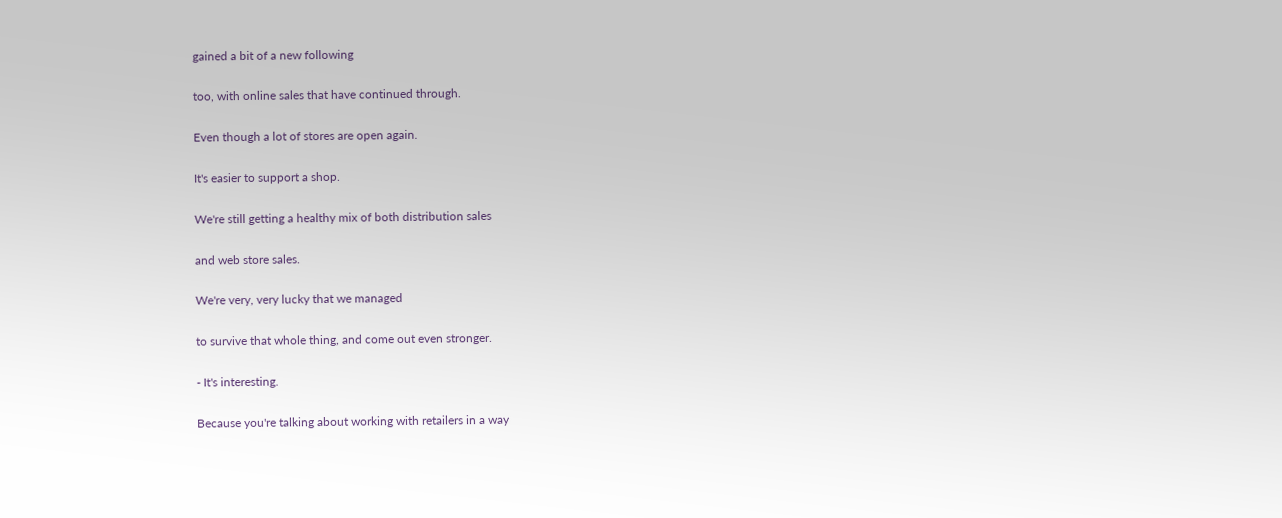gained a bit of a new following

too, with online sales that have continued through.

Even though a lot of stores are open again.

It's easier to support a shop.

We're still getting a healthy mix of both distribution sales

and web store sales.

We're very, very lucky that we managed

to survive that whole thing, and come out even stronger.

- It's interesting.

Because you're talking about working with retailers in a way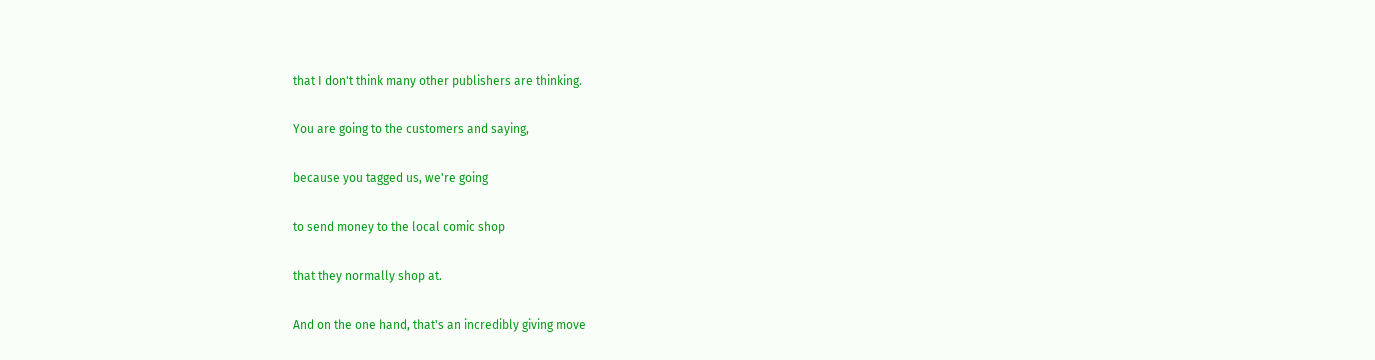that I don't think many other publishers are thinking.

You are going to the customers and saying,

because you tagged us, we're going

to send money to the local comic shop

that they normally shop at.

And on the one hand, that's an incredibly giving move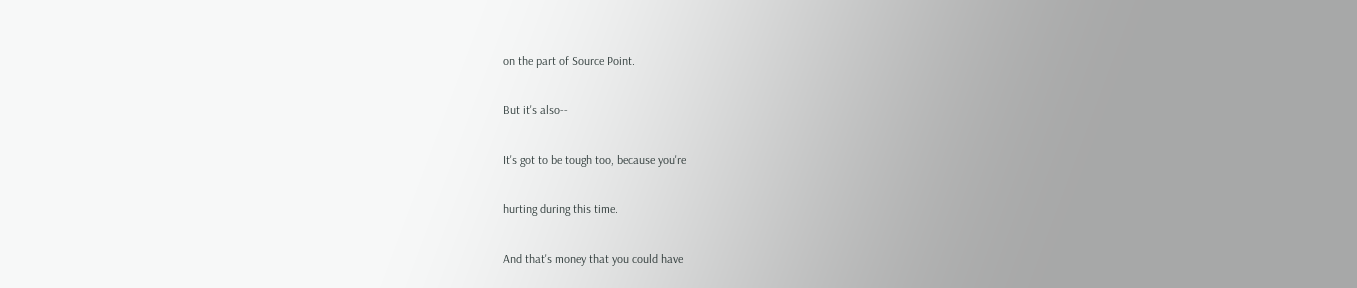on the part of Source Point.

But it's also--

It's got to be tough too, because you're

hurting during this time.

And that's money that you could have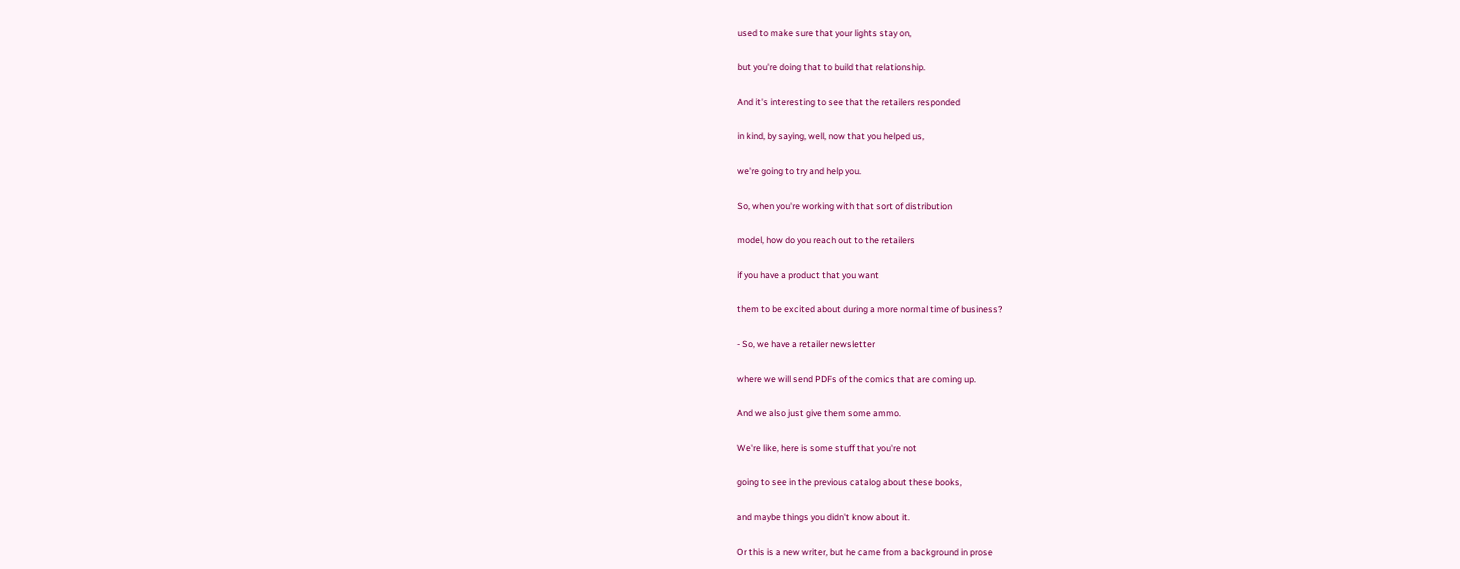used to make sure that your lights stay on,

but you're doing that to build that relationship.

And it's interesting to see that the retailers responded

in kind, by saying, well, now that you helped us,

we're going to try and help you.

So, when you're working with that sort of distribution

model, how do you reach out to the retailers

if you have a product that you want

them to be excited about during a more normal time of business?

- So, we have a retailer newsletter

where we will send PDFs of the comics that are coming up.

And we also just give them some ammo.

We're like, here is some stuff that you're not

going to see in the previous catalog about these books,

and maybe things you didn't know about it.

Or this is a new writer, but he came from a background in prose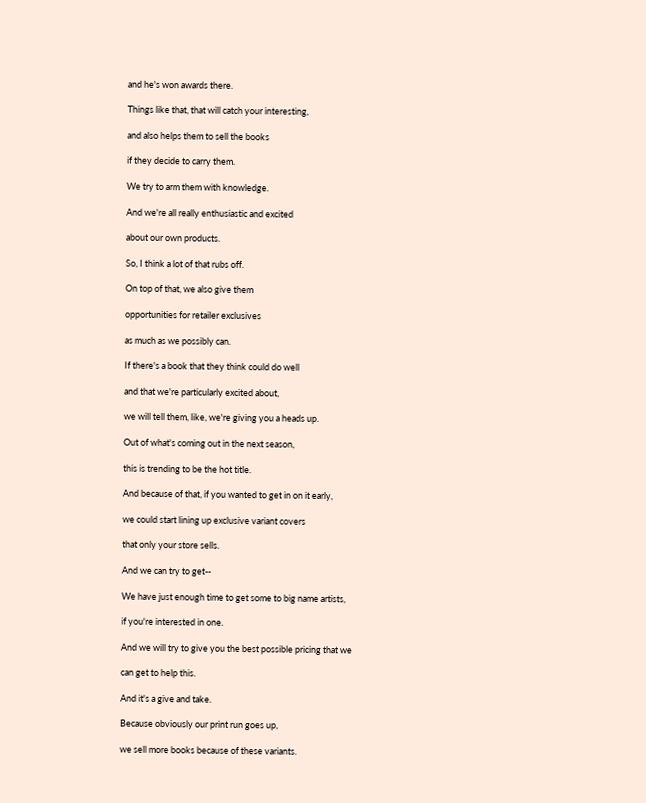and he's won awards there.

Things like that, that will catch your interesting,

and also helps them to sell the books

if they decide to carry them.

We try to arm them with knowledge.

And we're all really enthusiastic and excited

about our own products.

So, I think a lot of that rubs off.

On top of that, we also give them

opportunities for retailer exclusives

as much as we possibly can.

If there's a book that they think could do well

and that we're particularly excited about,

we will tell them, like, we're giving you a heads up.

Out of what's coming out in the next season,

this is trending to be the hot title.

And because of that, if you wanted to get in on it early,

we could start lining up exclusive variant covers

that only your store sells.

And we can try to get--

We have just enough time to get some to big name artists,

if you're interested in one.

And we will try to give you the best possible pricing that we

can get to help this.

And it's a give and take.

Because obviously our print run goes up,

we sell more books because of these variants.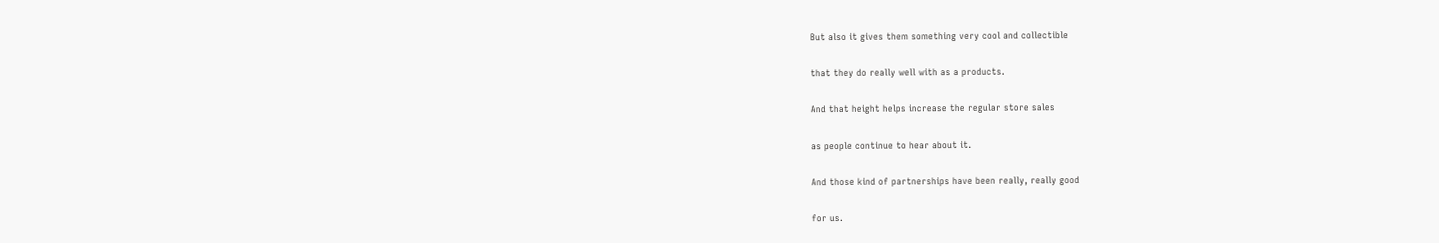But also it gives them something very cool and collectible

that they do really well with as a products.

And that height helps increase the regular store sales

as people continue to hear about it.

And those kind of partnerships have been really, really good

for us.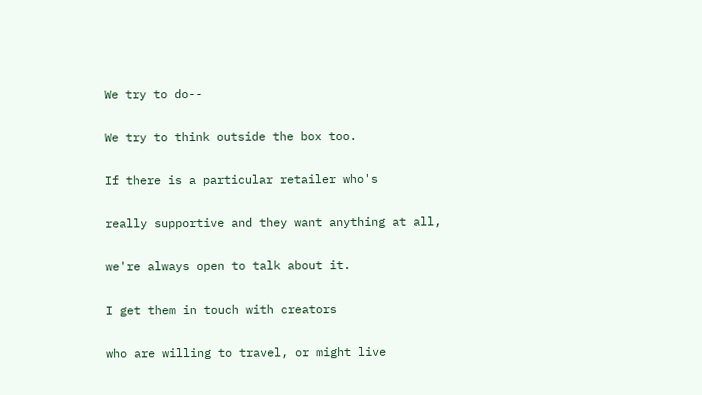We try to do--

We try to think outside the box too.

If there is a particular retailer who's

really supportive and they want anything at all,

we're always open to talk about it.

I get them in touch with creators

who are willing to travel, or might live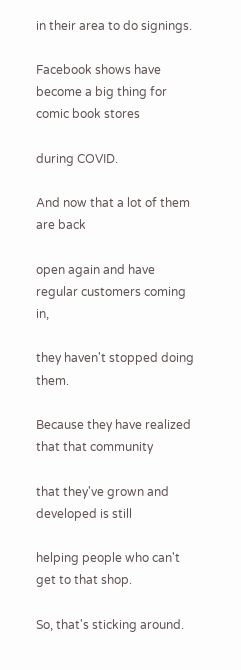in their area to do signings.

Facebook shows have become a big thing for comic book stores

during COVID.

And now that a lot of them are back

open again and have regular customers coming in,

they haven't stopped doing them.

Because they have realized that that community

that they've grown and developed is still

helping people who can't get to that shop.

So, that's sticking around.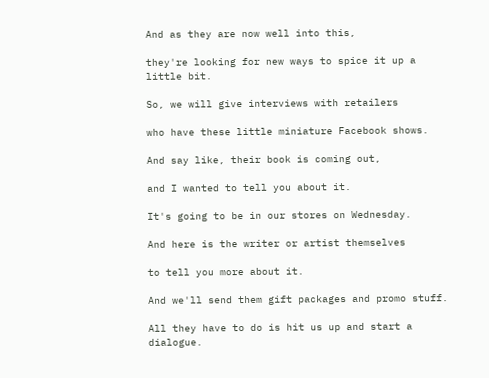And as they are now well into this,

they're looking for new ways to spice it up a little bit.

So, we will give interviews with retailers

who have these little miniature Facebook shows.

And say like, their book is coming out,

and I wanted to tell you about it.

It's going to be in our stores on Wednesday.

And here is the writer or artist themselves

to tell you more about it.

And we'll send them gift packages and promo stuff.

All they have to do is hit us up and start a dialogue.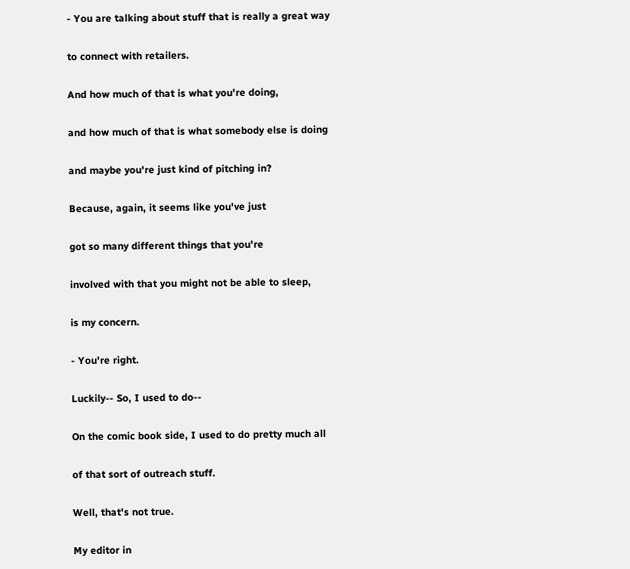- You are talking about stuff that is really a great way

to connect with retailers.

And how much of that is what you're doing,

and how much of that is what somebody else is doing

and maybe you're just kind of pitching in?

Because, again, it seems like you've just

got so many different things that you're

involved with that you might not be able to sleep,

is my concern.

- You're right.

Luckily-- So, I used to do--

On the comic book side, I used to do pretty much all

of that sort of outreach stuff.

Well, that's not true.

My editor in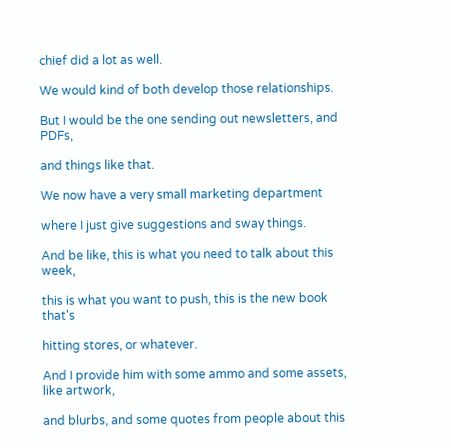chief did a lot as well.

We would kind of both develop those relationships.

But I would be the one sending out newsletters, and PDFs,

and things like that.

We now have a very small marketing department

where I just give suggestions and sway things.

And be like, this is what you need to talk about this week,

this is what you want to push, this is the new book that's

hitting stores, or whatever.

And I provide him with some ammo and some assets, like artwork,

and blurbs, and some quotes from people about this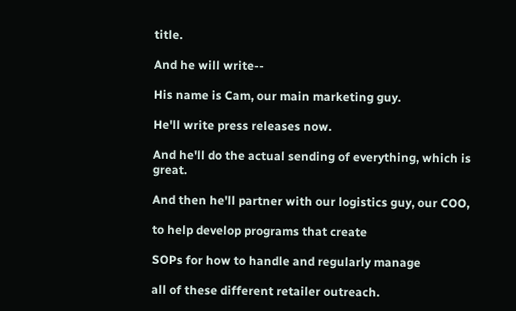title.

And he will write--

His name is Cam, our main marketing guy.

He'll write press releases now.

And he'll do the actual sending of everything, which is great.

And then he'll partner with our logistics guy, our COO,

to help develop programs that create

SOPs for how to handle and regularly manage

all of these different retailer outreach.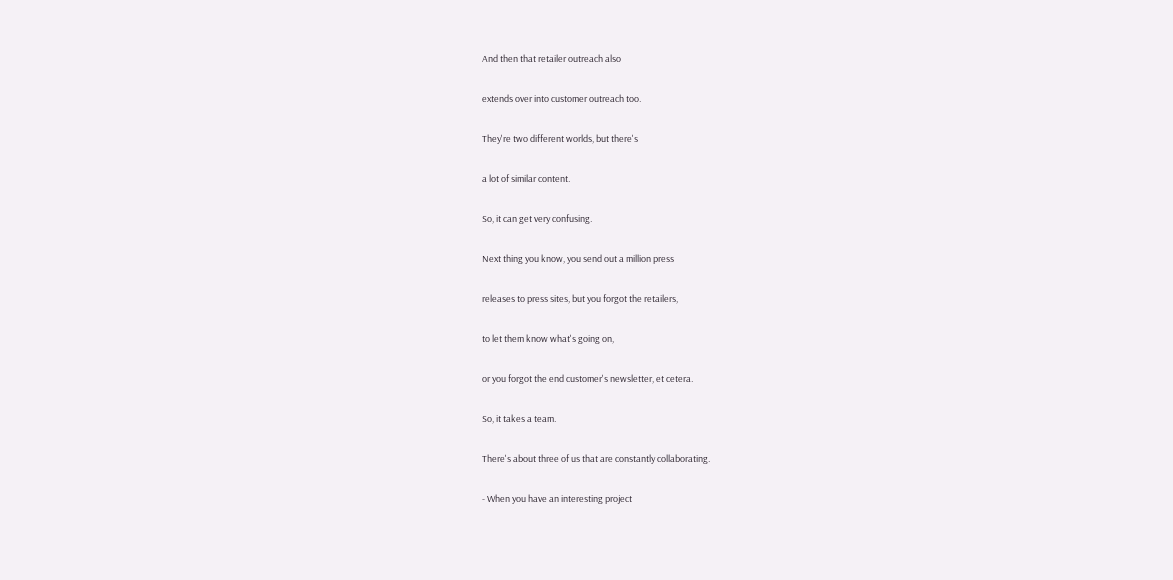And then that retailer outreach also

extends over into customer outreach too.

They're two different worlds, but there's

a lot of similar content.

So, it can get very confusing.

Next thing you know, you send out a million press

releases to press sites, but you forgot the retailers,

to let them know what's going on,

or you forgot the end customer's newsletter, et cetera.

So, it takes a team.

There's about three of us that are constantly collaborating.

- When you have an interesting project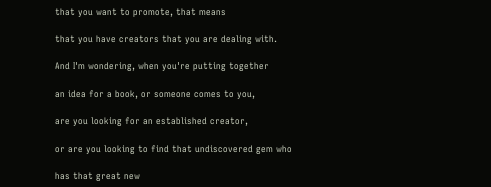that you want to promote, that means

that you have creators that you are dealing with.

And I'm wondering, when you're putting together

an idea for a book, or someone comes to you,

are you looking for an established creator,

or are you looking to find that undiscovered gem who

has that great new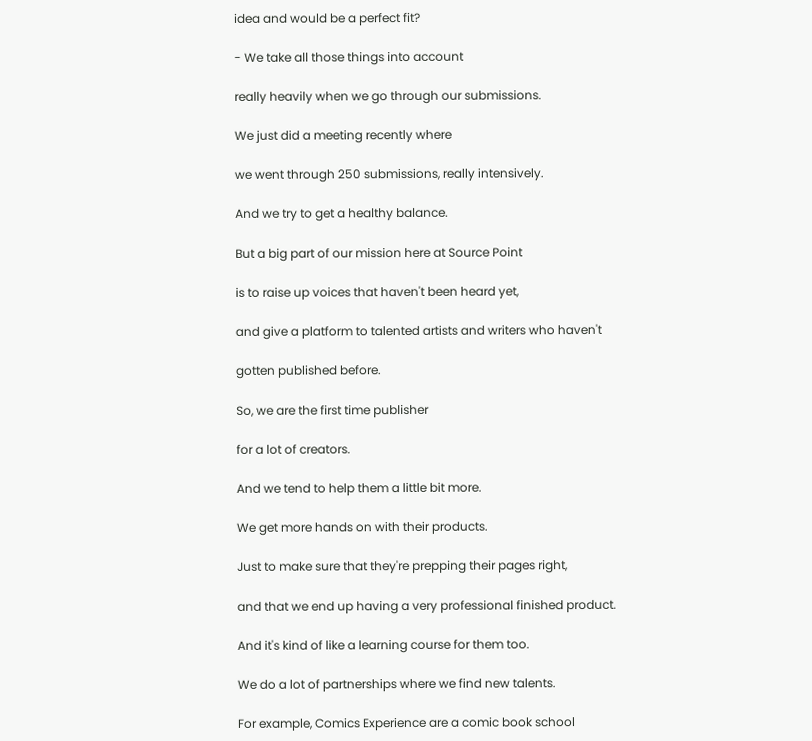idea and would be a perfect fit?

- We take all those things into account

really heavily when we go through our submissions.

We just did a meeting recently where

we went through 250 submissions, really intensively.

And we try to get a healthy balance.

But a big part of our mission here at Source Point

is to raise up voices that haven't been heard yet,

and give a platform to talented artists and writers who haven't

gotten published before.

So, we are the first time publisher

for a lot of creators.

And we tend to help them a little bit more.

We get more hands on with their products.

Just to make sure that they're prepping their pages right,

and that we end up having a very professional finished product.

And it's kind of like a learning course for them too.

We do a lot of partnerships where we find new talents.

For example, Comics Experience are a comic book school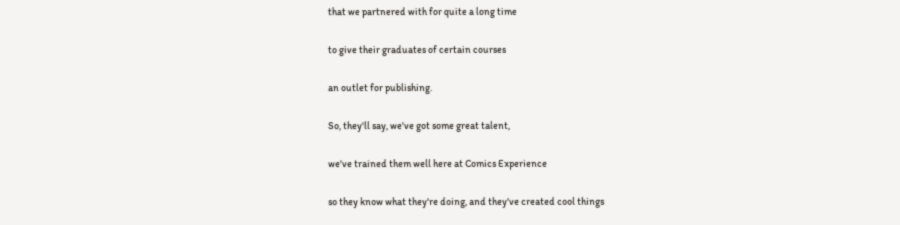that we partnered with for quite a long time

to give their graduates of certain courses

an outlet for publishing.

So, they'll say, we've got some great talent,

we've trained them well here at Comics Experience

so they know what they're doing, and they've created cool things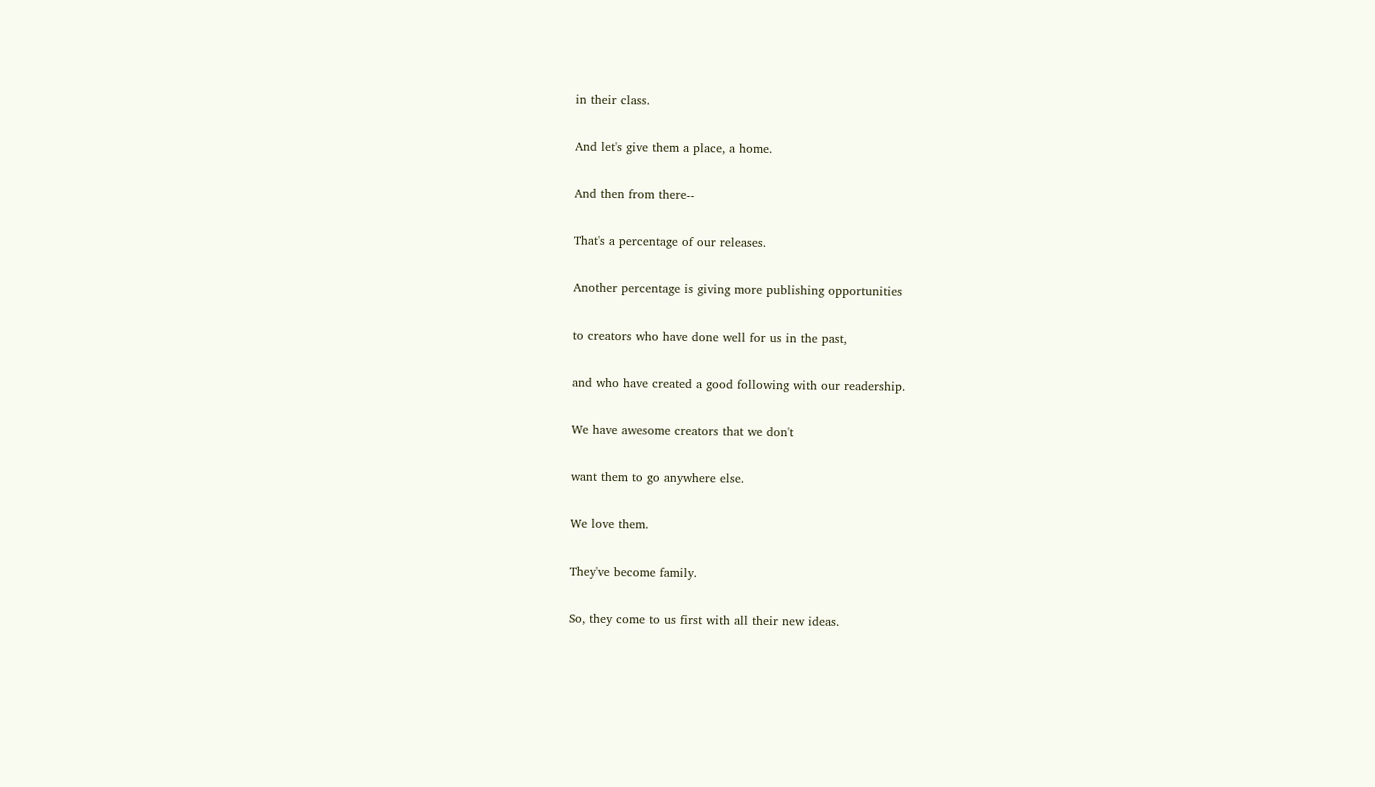in their class.

And let's give them a place, a home.

And then from there--

That's a percentage of our releases.

Another percentage is giving more publishing opportunities

to creators who have done well for us in the past,

and who have created a good following with our readership.

We have awesome creators that we don't

want them to go anywhere else.

We love them.

They've become family.

So, they come to us first with all their new ideas.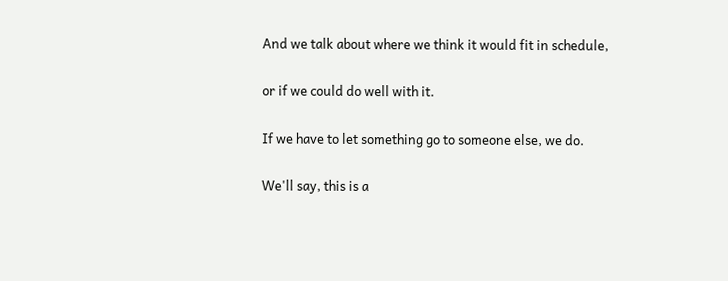And we talk about where we think it would fit in schedule,

or if we could do well with it.

If we have to let something go to someone else, we do.

We'll say, this is a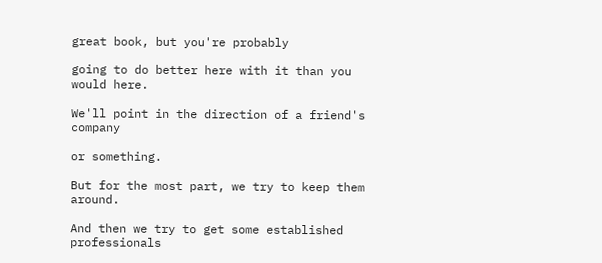great book, but you're probably

going to do better here with it than you would here.

We'll point in the direction of a friend's company

or something.

But for the most part, we try to keep them around.

And then we try to get some established professionals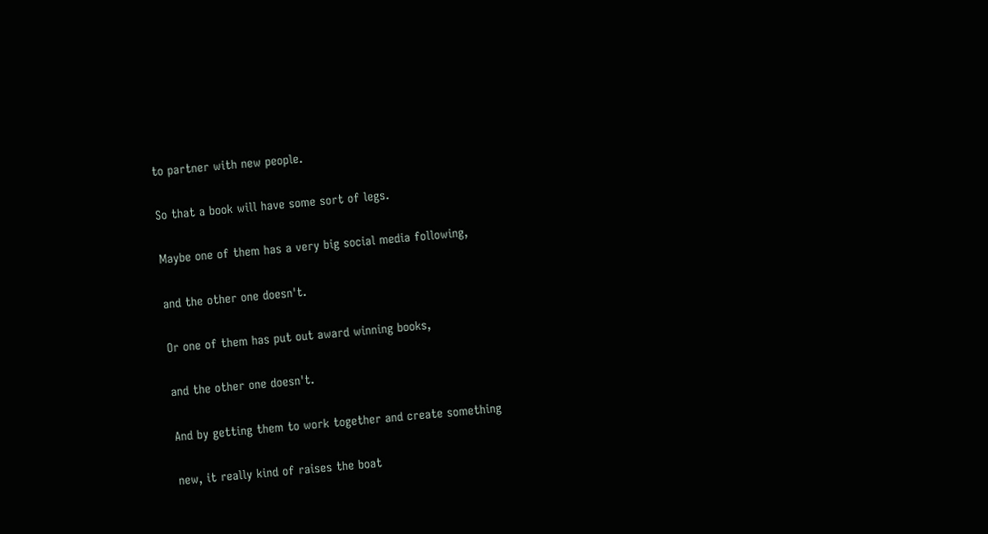to partner with new people.

So that a book will have some sort of legs.

Maybe one of them has a very big social media following,

and the other one doesn't.

Or one of them has put out award winning books,

and the other one doesn't.

And by getting them to work together and create something

new, it really kind of raises the boat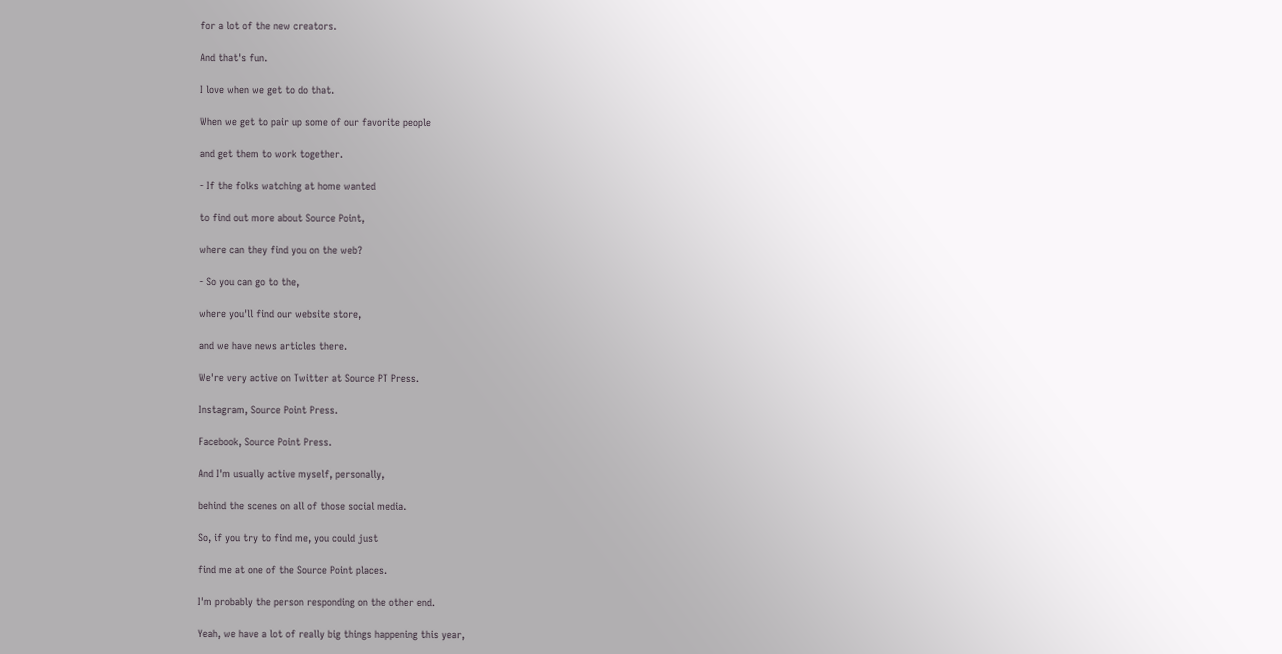for a lot of the new creators.

And that's fun.

I love when we get to do that.

When we get to pair up some of our favorite people

and get them to work together.

- If the folks watching at home wanted

to find out more about Source Point,

where can they find you on the web?

- So you can go to the,

where you'll find our website store,

and we have news articles there.

We're very active on Twitter at Source PT Press.

Instagram, Source Point Press.

Facebook, Source Point Press.

And I'm usually active myself, personally,

behind the scenes on all of those social media.

So, if you try to find me, you could just

find me at one of the Source Point places.

I'm probably the person responding on the other end.

Yeah, we have a lot of really big things happening this year,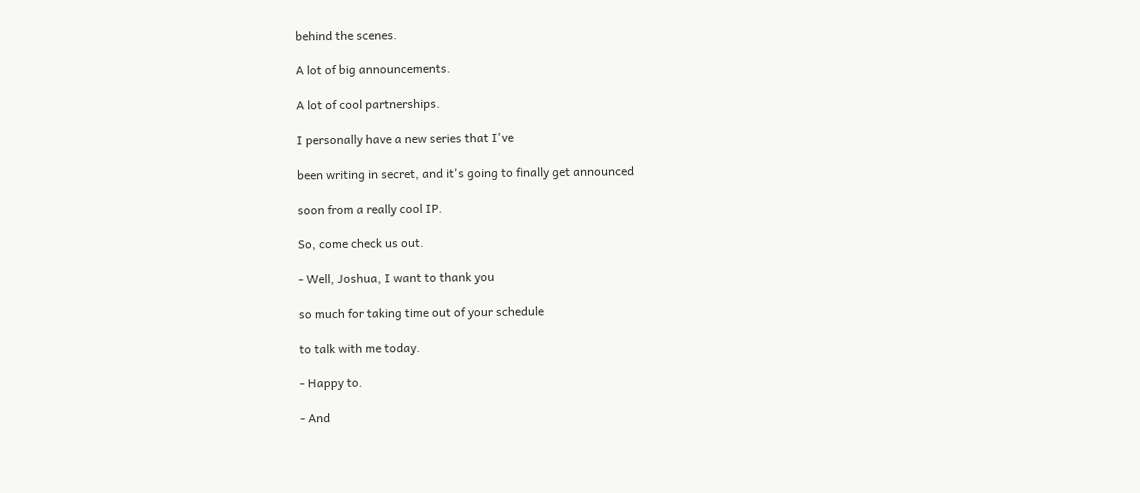behind the scenes.

A lot of big announcements.

A lot of cool partnerships.

I personally have a new series that I've

been writing in secret, and it's going to finally get announced

soon from a really cool IP.

So, come check us out.

- Well, Joshua, I want to thank you

so much for taking time out of your schedule

to talk with me today.

- Happy to.

- And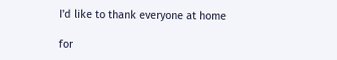I'd like to thank everyone at home

for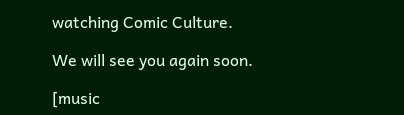watching Comic Culture.

We will see you again soon.

[music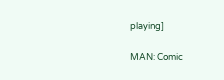playing]

MAN: Comic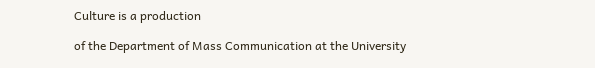Culture is a production

of the Department of Mass Communication at the University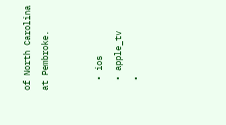of North Carolina at Pembroke.


  • ios
  • apple_tv
  •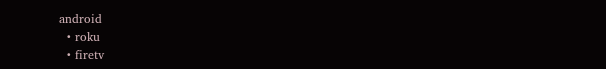android
  • roku
  • firetv